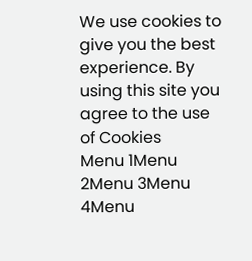We use cookies to give you the best experience. By using this site you agree to the use of Cookies
Menu 1Menu 2Menu 3Menu 4Menu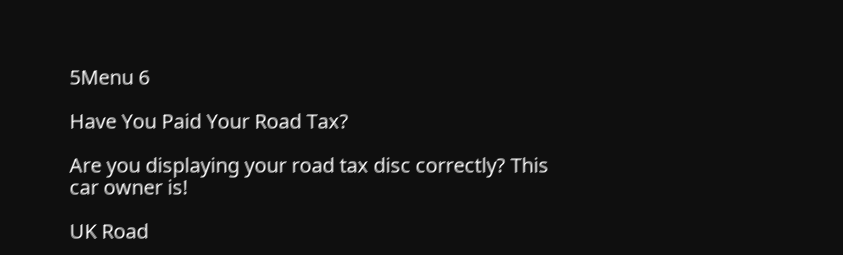5Menu 6

Have You Paid Your Road Tax?

Are you displaying your road tax disc correctly? This car owner is!

UK Road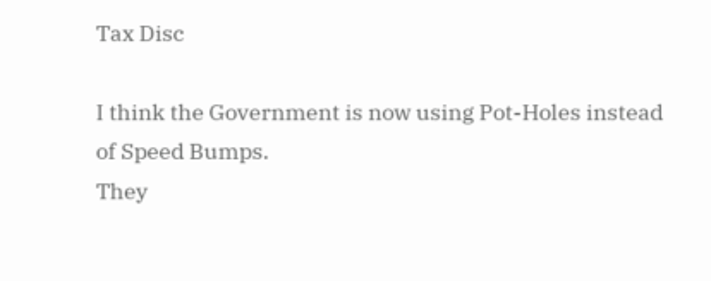Tax Disc

I think the Government is now using Pot-Holes instead of Speed Bumps.
They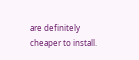are definitely cheaper to install.